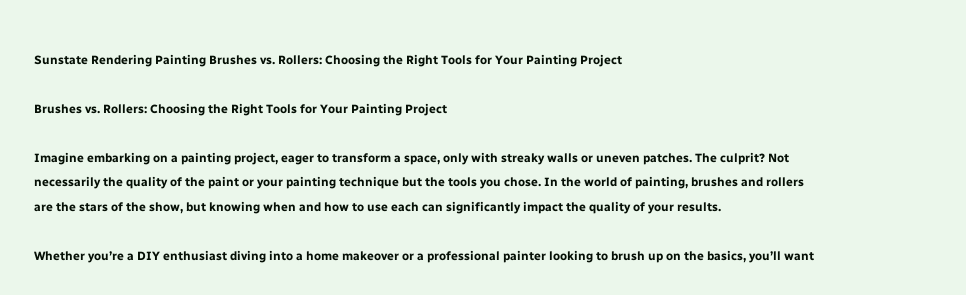Sunstate Rendering Painting Brushes vs. Rollers: Choosing the Right Tools for Your Painting Project

Brushes vs. Rollers: Choosing the Right Tools for Your Painting Project

Imagine embarking on a painting project, eager to transform a space, only with streaky walls or uneven patches. The culprit? Not necessarily the quality of the paint or your painting technique but the tools you chose. In the world of painting, brushes and rollers are the stars of the show, but knowing when and how to use each can significantly impact the quality of your results.

Whether you’re a DIY enthusiast diving into a home makeover or a professional painter looking to brush up on the basics, you’ll want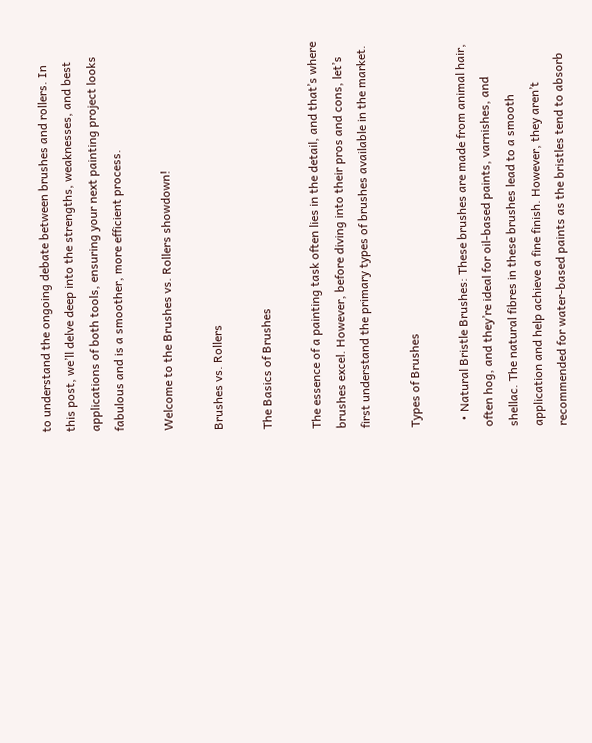to understand the ongoing debate between brushes and rollers. In this post, we’ll delve deep into the strengths, weaknesses, and best applications of both tools, ensuring your next painting project looks fabulous and is a smoother, more efficient process.

Welcome to the Brushes vs. Rollers showdown!

Brushes vs. Rollers

The Basics of Brushes

The essence of a painting task often lies in the detail, and that’s where brushes excel. However, before diving into their pros and cons, let’s first understand the primary types of brushes available in the market.

Types of Brushes

  • Natural Bristle Brushes: These brushes are made from animal hair, often hog, and they’re ideal for oil-based paints, varnishes, and shellac. The natural fibres in these brushes lead to a smooth application and help achieve a fine finish. However, they aren’t recommended for water-based paints as the bristles tend to absorb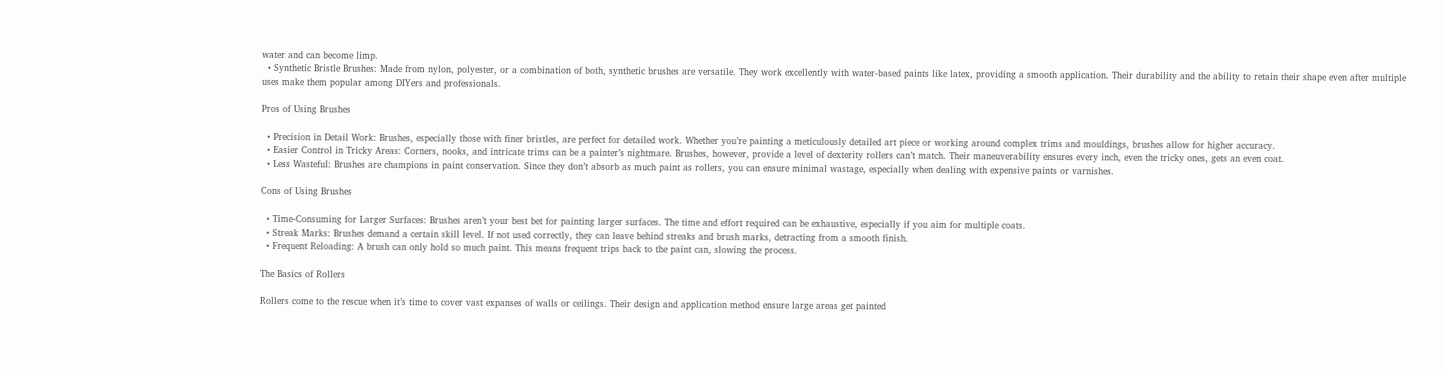water and can become limp.
  • Synthetic Bristle Brushes: Made from nylon, polyester, or a combination of both, synthetic brushes are versatile. They work excellently with water-based paints like latex, providing a smooth application. Their durability and the ability to retain their shape even after multiple uses make them popular among DIYers and professionals.

Pros of Using Brushes

  • Precision in Detail Work: Brushes, especially those with finer bristles, are perfect for detailed work. Whether you’re painting a meticulously detailed art piece or working around complex trims and mouldings, brushes allow for higher accuracy.
  • Easier Control in Tricky Areas: Corners, nooks, and intricate trims can be a painter’s nightmare. Brushes, however, provide a level of dexterity rollers can’t match. Their maneuverability ensures every inch, even the tricky ones, gets an even coat.
  • Less Wasteful: Brushes are champions in paint conservation. Since they don’t absorb as much paint as rollers, you can ensure minimal wastage, especially when dealing with expensive paints or varnishes.

Cons of Using Brushes

  • Time-Consuming for Larger Surfaces: Brushes aren’t your best bet for painting larger surfaces. The time and effort required can be exhaustive, especially if you aim for multiple coats.
  • Streak Marks: Brushes demand a certain skill level. If not used correctly, they can leave behind streaks and brush marks, detracting from a smooth finish.
  • Frequent Reloading: A brush can only hold so much paint. This means frequent trips back to the paint can, slowing the process.

The Basics of Rollers

Rollers come to the rescue when it’s time to cover vast expanses of walls or ceilings. Their design and application method ensure large areas get painted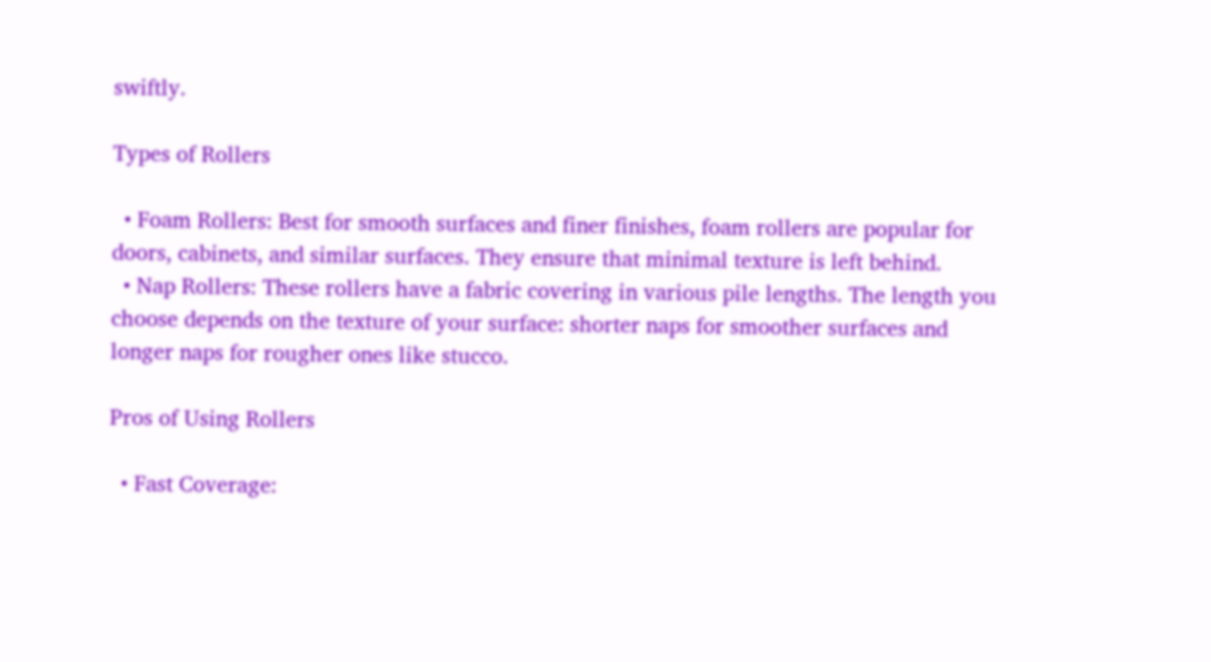swiftly.

Types of Rollers

  • Foam Rollers: Best for smooth surfaces and finer finishes, foam rollers are popular for doors, cabinets, and similar surfaces. They ensure that minimal texture is left behind.
  • Nap Rollers: These rollers have a fabric covering in various pile lengths. The length you choose depends on the texture of your surface: shorter naps for smoother surfaces and longer naps for rougher ones like stucco.

Pros of Using Rollers

  • Fast Coverage: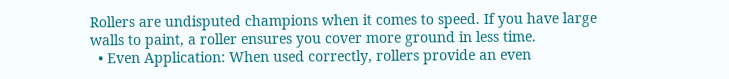Rollers are undisputed champions when it comes to speed. If you have large walls to paint, a roller ensures you cover more ground in less time.
  • Even Application: When used correctly, rollers provide an even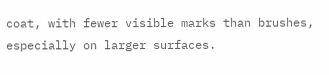coat, with fewer visible marks than brushes, especially on larger surfaces.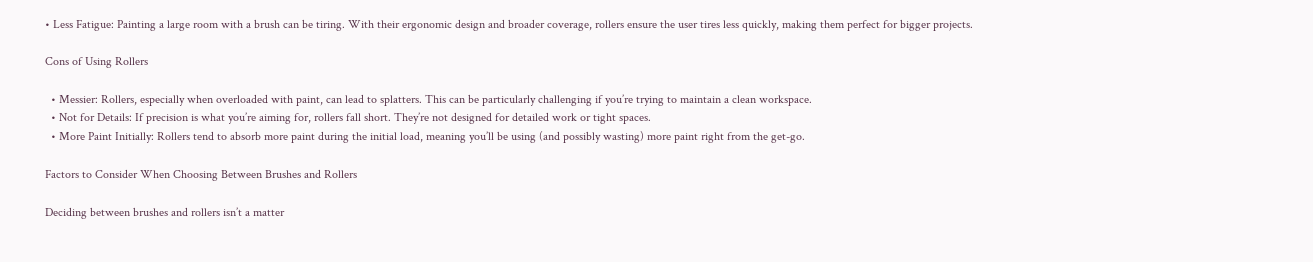• Less Fatigue: Painting a large room with a brush can be tiring. With their ergonomic design and broader coverage, rollers ensure the user tires less quickly, making them perfect for bigger projects.

Cons of Using Rollers

  • Messier: Rollers, especially when overloaded with paint, can lead to splatters. This can be particularly challenging if you’re trying to maintain a clean workspace.
  • Not for Details: If precision is what you’re aiming for, rollers fall short. They’re not designed for detailed work or tight spaces.
  • More Paint Initially: Rollers tend to absorb more paint during the initial load, meaning you’ll be using (and possibly wasting) more paint right from the get-go.

Factors to Consider When Choosing Between Brushes and Rollers

Deciding between brushes and rollers isn’t a matter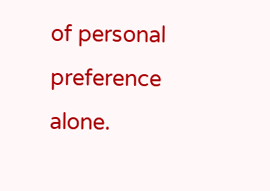of personal preference alone.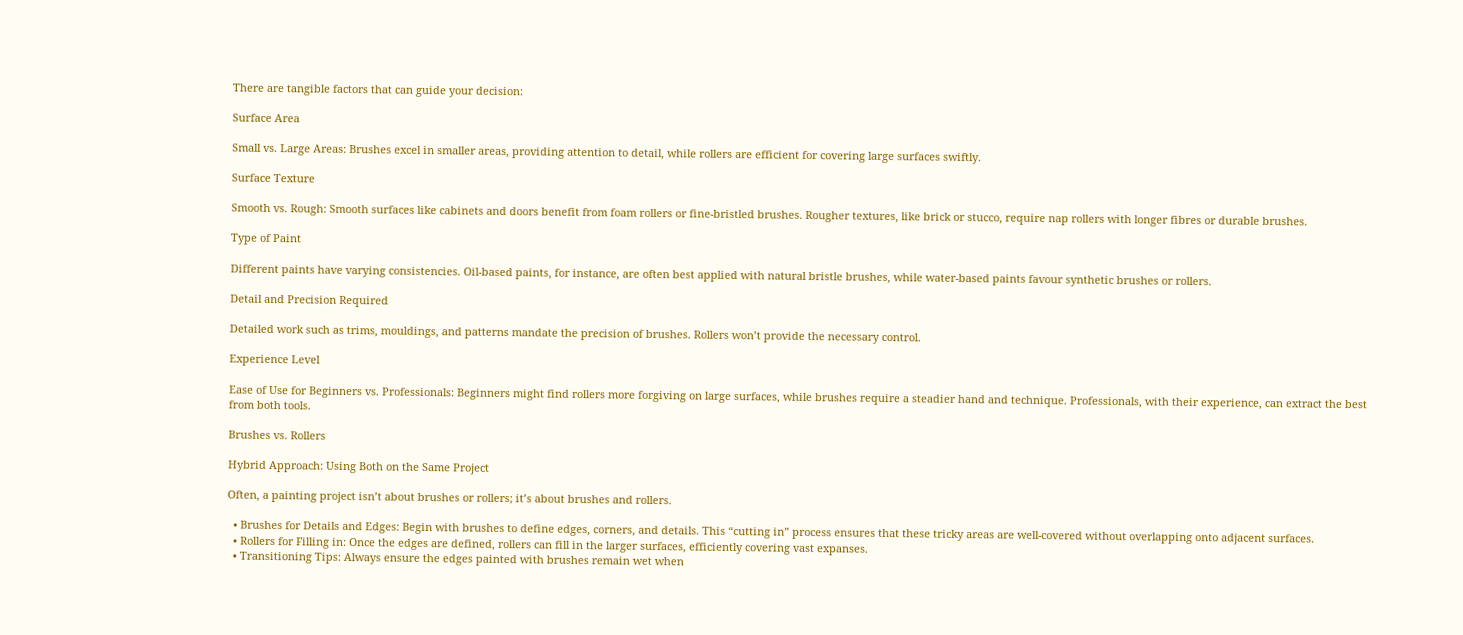There are tangible factors that can guide your decision:

Surface Area

Small vs. Large Areas: Brushes excel in smaller areas, providing attention to detail, while rollers are efficient for covering large surfaces swiftly.

Surface Texture

Smooth vs. Rough: Smooth surfaces like cabinets and doors benefit from foam rollers or fine-bristled brushes. Rougher textures, like brick or stucco, require nap rollers with longer fibres or durable brushes.

Type of Paint

Different paints have varying consistencies. Oil-based paints, for instance, are often best applied with natural bristle brushes, while water-based paints favour synthetic brushes or rollers.

Detail and Precision Required

Detailed work such as trims, mouldings, and patterns mandate the precision of brushes. Rollers won’t provide the necessary control.

Experience Level

Ease of Use for Beginners vs. Professionals: Beginners might find rollers more forgiving on large surfaces, while brushes require a steadier hand and technique. Professionals, with their experience, can extract the best from both tools.

Brushes vs. Rollers

Hybrid Approach: Using Both on the Same Project

Often, a painting project isn’t about brushes or rollers; it’s about brushes and rollers.

  • Brushes for Details and Edges: Begin with brushes to define edges, corners, and details. This “cutting in” process ensures that these tricky areas are well-covered without overlapping onto adjacent surfaces.
  • Rollers for Filling in: Once the edges are defined, rollers can fill in the larger surfaces, efficiently covering vast expanses.
  • Transitioning Tips: Always ensure the edges painted with brushes remain wet when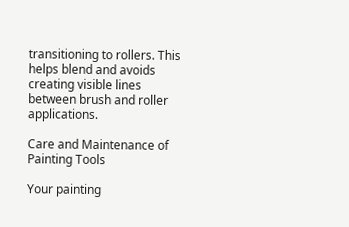transitioning to rollers. This helps blend and avoids creating visible lines between brush and roller applications.

Care and Maintenance of Painting Tools

Your painting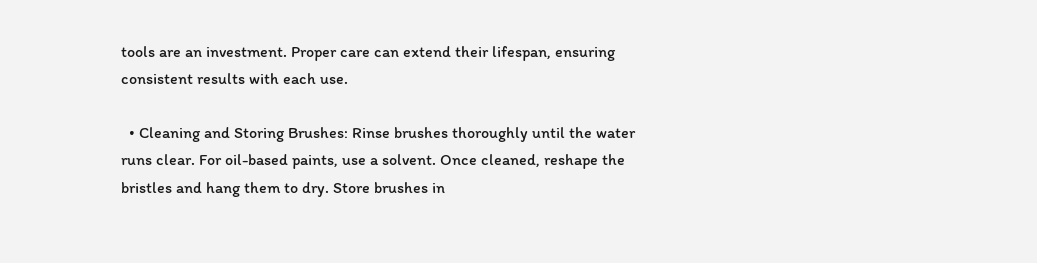tools are an investment. Proper care can extend their lifespan, ensuring consistent results with each use.

  • Cleaning and Storing Brushes: Rinse brushes thoroughly until the water runs clear. For oil-based paints, use a solvent. Once cleaned, reshape the bristles and hang them to dry. Store brushes in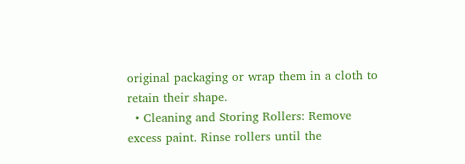original packaging or wrap them in a cloth to retain their shape.
  • Cleaning and Storing Rollers: Remove excess paint. Rinse rollers until the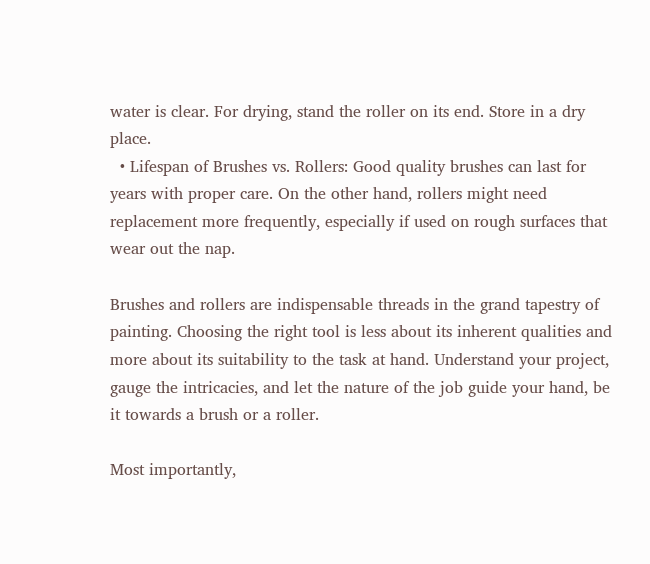water is clear. For drying, stand the roller on its end. Store in a dry place.
  • Lifespan of Brushes vs. Rollers: Good quality brushes can last for years with proper care. On the other hand, rollers might need replacement more frequently, especially if used on rough surfaces that wear out the nap.

Brushes and rollers are indispensable threads in the grand tapestry of painting. Choosing the right tool is less about its inherent qualities and more about its suitability to the task at hand. Understand your project, gauge the intricacies, and let the nature of the job guide your hand, be it towards a brush or a roller.

Most importantly,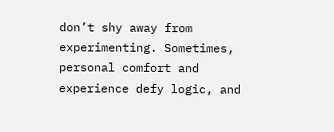don’t shy away from experimenting. Sometimes, personal comfort and experience defy logic, and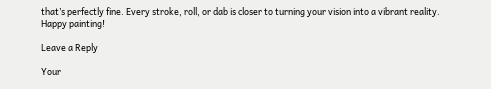that’s perfectly fine. Every stroke, roll, or dab is closer to turning your vision into a vibrant reality. Happy painting!

Leave a Reply

Your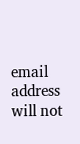email address will not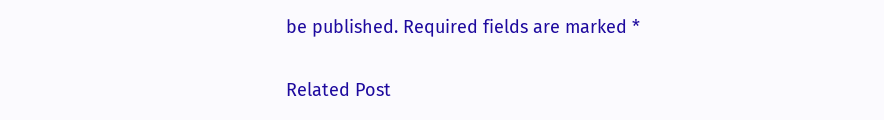be published. Required fields are marked *

Related Post